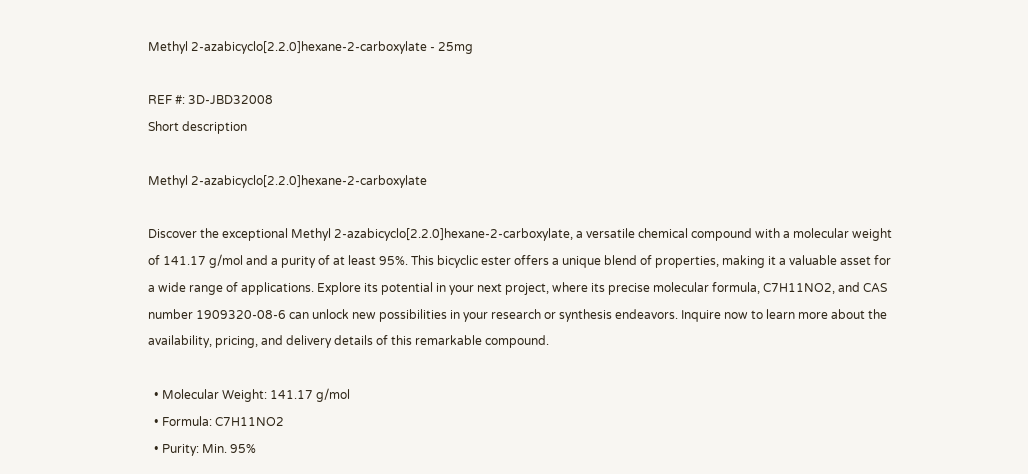Methyl 2-azabicyclo[2.2.0]hexane-2-carboxylate - 25mg

REF #: 3D-JBD32008
Short description

Methyl 2-azabicyclo[2.2.0]hexane-2-carboxylate

Discover the exceptional Methyl 2-azabicyclo[2.2.0]hexane-2-carboxylate, a versatile chemical compound with a molecular weight of 141.17 g/mol and a purity of at least 95%. This bicyclic ester offers a unique blend of properties, making it a valuable asset for a wide range of applications. Explore its potential in your next project, where its precise molecular formula, C7H11NO2, and CAS number 1909320-08-6 can unlock new possibilities in your research or synthesis endeavors. Inquire now to learn more about the availability, pricing, and delivery details of this remarkable compound.

  • Molecular Weight: 141.17 g/mol
  • Formula: C7H11NO2
  • Purity: Min. 95%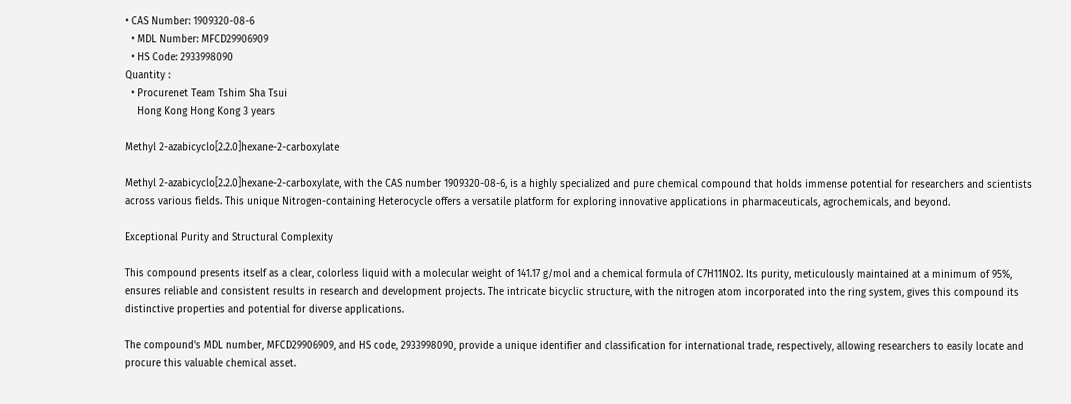• CAS Number: 1909320-08-6
  • MDL Number: MFCD29906909
  • HS Code: 2933998090
Quantity :
  • Procurenet Team Tshim Sha Tsui
    Hong Kong Hong Kong 3 years

Methyl 2-azabicyclo[2.2.0]hexane-2-carboxylate

Methyl 2-azabicyclo[2.2.0]hexane-2-carboxylate, with the CAS number 1909320-08-6, is a highly specialized and pure chemical compound that holds immense potential for researchers and scientists across various fields. This unique Nitrogen-containing Heterocycle offers a versatile platform for exploring innovative applications in pharmaceuticals, agrochemicals, and beyond.

Exceptional Purity and Structural Complexity

This compound presents itself as a clear, colorless liquid with a molecular weight of 141.17 g/mol and a chemical formula of C7H11NO2. Its purity, meticulously maintained at a minimum of 95%, ensures reliable and consistent results in research and development projects. The intricate bicyclic structure, with the nitrogen atom incorporated into the ring system, gives this compound its distinctive properties and potential for diverse applications.

The compound's MDL number, MFCD29906909, and HS code, 2933998090, provide a unique identifier and classification for international trade, respectively, allowing researchers to easily locate and procure this valuable chemical asset.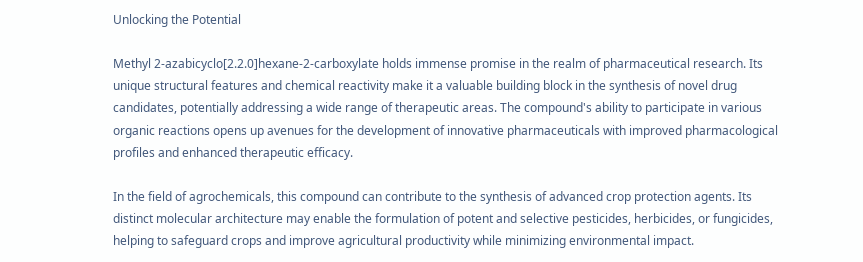Unlocking the Potential

Methyl 2-azabicyclo[2.2.0]hexane-2-carboxylate holds immense promise in the realm of pharmaceutical research. Its unique structural features and chemical reactivity make it a valuable building block in the synthesis of novel drug candidates, potentially addressing a wide range of therapeutic areas. The compound's ability to participate in various organic reactions opens up avenues for the development of innovative pharmaceuticals with improved pharmacological profiles and enhanced therapeutic efficacy.

In the field of agrochemicals, this compound can contribute to the synthesis of advanced crop protection agents. Its distinct molecular architecture may enable the formulation of potent and selective pesticides, herbicides, or fungicides, helping to safeguard crops and improve agricultural productivity while minimizing environmental impact.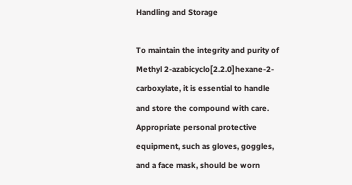Handling and Storage

To maintain the integrity and purity of Methyl 2-azabicyclo[2.2.0]hexane-2-carboxylate, it is essential to handle and store the compound with care. Appropriate personal protective equipment, such as gloves, goggles, and a face mask, should be worn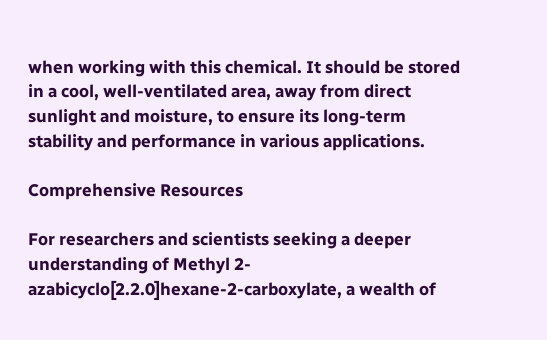when working with this chemical. It should be stored in a cool, well-ventilated area, away from direct sunlight and moisture, to ensure its long-term stability and performance in various applications.

Comprehensive Resources

For researchers and scientists seeking a deeper understanding of Methyl 2-azabicyclo[2.2.0]hexane-2-carboxylate, a wealth of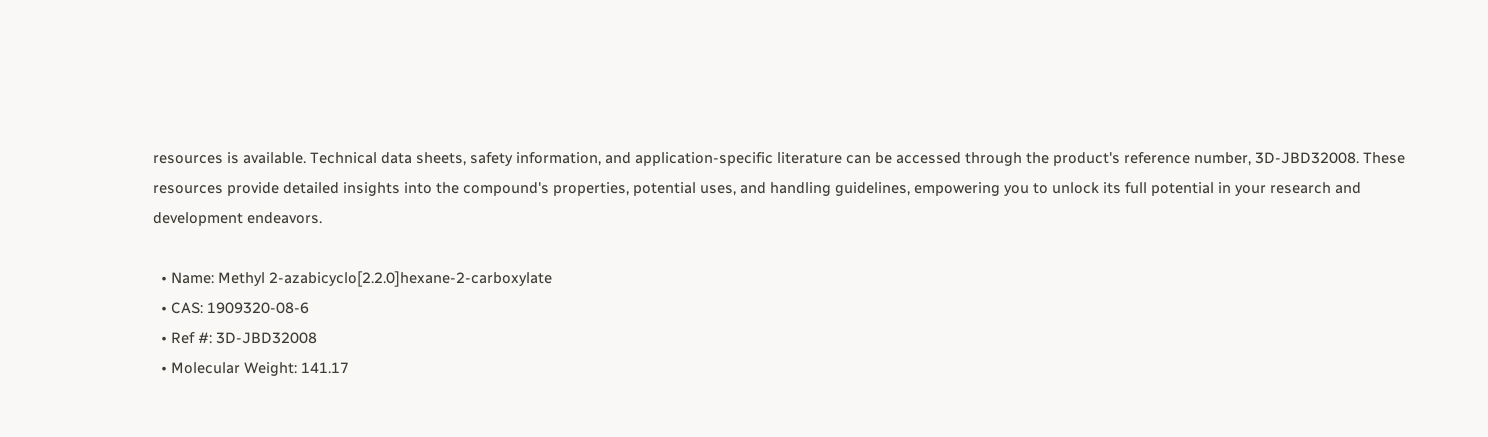resources is available. Technical data sheets, safety information, and application-specific literature can be accessed through the product's reference number, 3D-JBD32008. These resources provide detailed insights into the compound's properties, potential uses, and handling guidelines, empowering you to unlock its full potential in your research and development endeavors.

  • Name: Methyl 2-azabicyclo[2.2.0]hexane-2-carboxylate
  • CAS: 1909320-08-6
  • Ref #: 3D-JBD32008
  • Molecular Weight: 141.17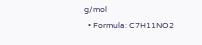g/mol
  • Formula: C7H11NO2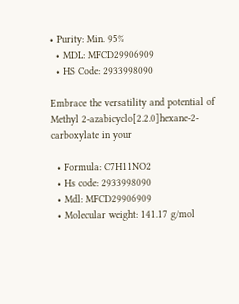• Purity: Min. 95%
  • MDL: MFCD29906909
  • HS Code: 2933998090

Embrace the versatility and potential of Methyl 2-azabicyclo[2.2.0]hexane-2-carboxylate in your

  • Formula: C7H11NO2
  • Hs code: 2933998090
  • Mdl: MFCD29906909
  • Molecular weight: 141.17 g/mol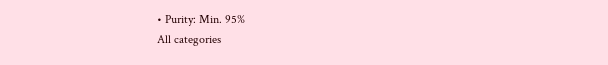• Purity: Min. 95%
All categories